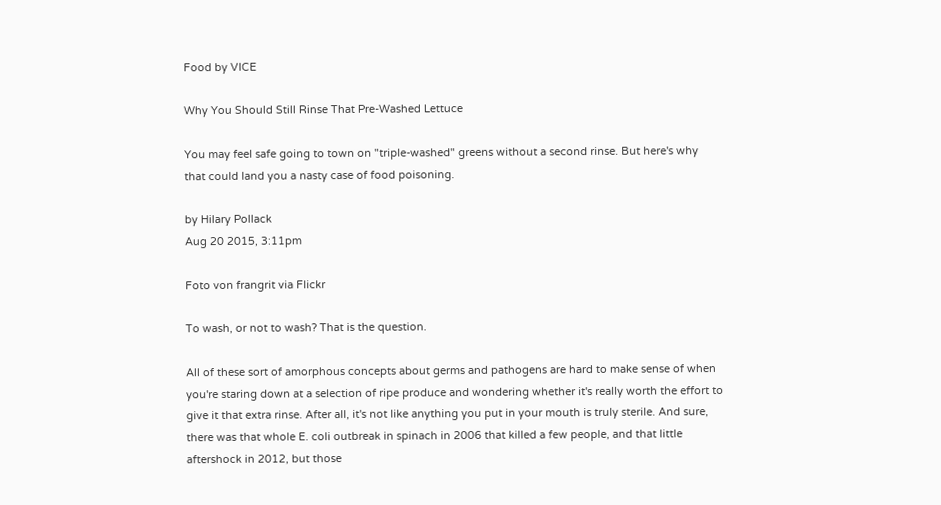Food by VICE

Why You Should Still Rinse That Pre-Washed Lettuce

You may feel safe going to town on "triple-washed" greens without a second rinse. But here's why that could land you a nasty case of food poisoning.

by Hilary Pollack
Aug 20 2015, 3:11pm

Foto von frangrit via Flickr

To wash, or not to wash? That is the question.

All of these sort of amorphous concepts about germs and pathogens are hard to make sense of when you're staring down at a selection of ripe produce and wondering whether it's really worth the effort to give it that extra rinse. After all, it's not like anything you put in your mouth is truly sterile. And sure, there was that whole E. coli outbreak in spinach in 2006 that killed a few people, and that little aftershock in 2012, but those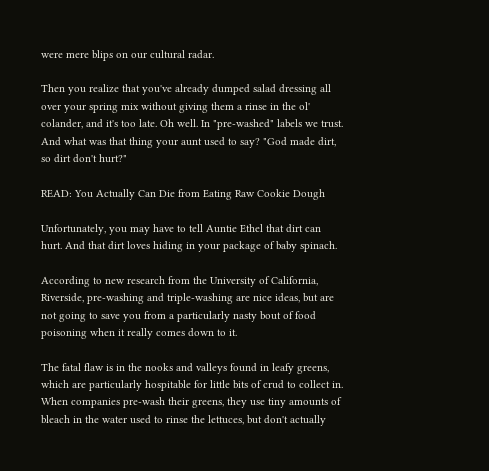were mere blips on our cultural radar.

Then you realize that you've already dumped salad dressing all over your spring mix without giving them a rinse in the ol' colander, and it's too late. Oh well. In "pre-washed" labels we trust. And what was that thing your aunt used to say? "God made dirt, so dirt don't hurt?"

READ: You Actually Can Die from Eating Raw Cookie Dough

Unfortunately, you may have to tell Auntie Ethel that dirt can hurt. And that dirt loves hiding in your package of baby spinach.

According to new research from the University of California, Riverside, pre-washing and triple-washing are nice ideas, but are not going to save you from a particularly nasty bout of food poisoning when it really comes down to it.

The fatal flaw is in the nooks and valleys found in leafy greens, which are particularly hospitable for little bits of crud to collect in. When companies pre-wash their greens, they use tiny amounts of bleach in the water used to rinse the lettuces, but don't actually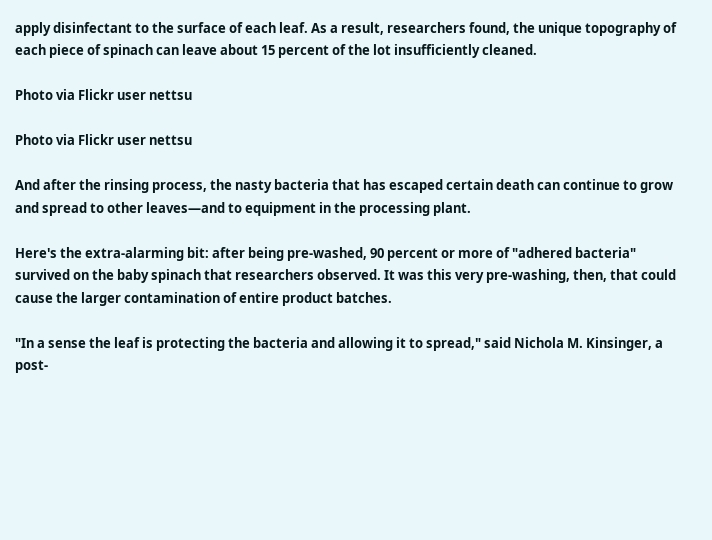apply disinfectant to the surface of each leaf. As a result, researchers found, the unique topography of each piece of spinach can leave about 15 percent of the lot insufficiently cleaned.

Photo via Flickr user nettsu

Photo via Flickr user nettsu

And after the rinsing process, the nasty bacteria that has escaped certain death can continue to grow and spread to other leaves—and to equipment in the processing plant.

Here's the extra-alarming bit: after being pre-washed, 90 percent or more of "adhered bacteria" survived on the baby spinach that researchers observed. It was this very pre-washing, then, that could cause the larger contamination of entire product batches.

"In a sense the leaf is protecting the bacteria and allowing it to spread," said Nichola M. Kinsinger, a post-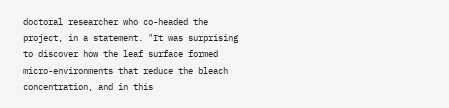doctoral researcher who co-headed the project, in a statement. "It was surprising to discover how the leaf surface formed micro-environments that reduce the bleach concentration, and in this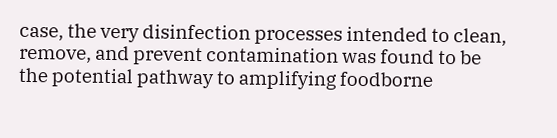case, the very disinfection processes intended to clean, remove, and prevent contamination was found to be the potential pathway to amplifying foodborne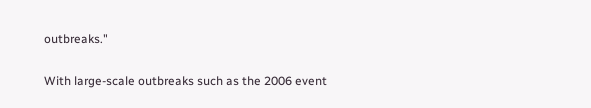outbreaks."

With large-scale outbreaks such as the 2006 event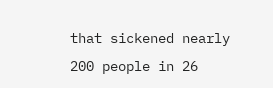that sickened nearly 200 people in 26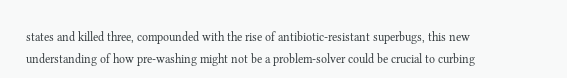states and killed three, compounded with the rise of antibiotic-resistant superbugs, this new understanding of how pre-washing might not be a problem-solver could be crucial to curbing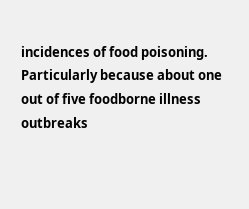incidences of food poisoning. Particularly because about one out of five foodborne illness outbreaks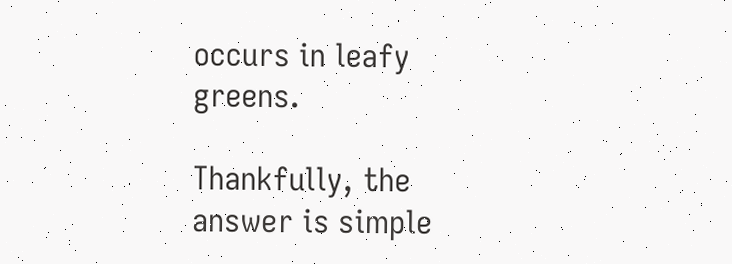occurs in leafy greens.

Thankfully, the answer is simple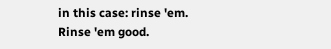in this case: rinse 'em. Rinse 'em good.